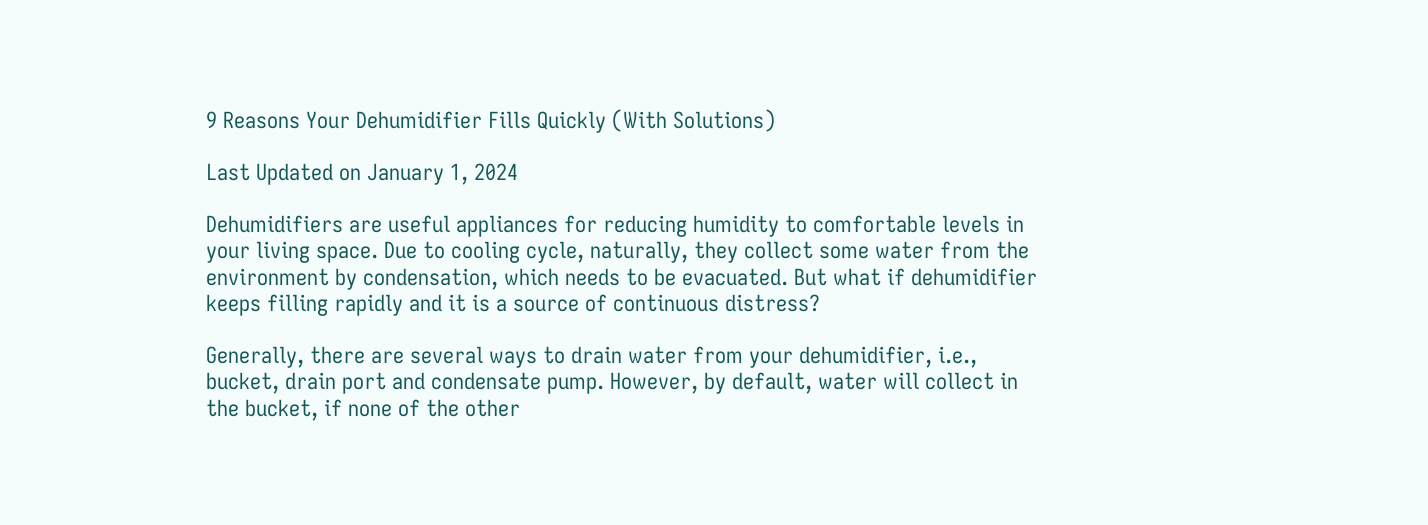9 Reasons Your Dehumidifier Fills Quickly (With Solutions)

Last Updated on January 1, 2024

Dehumidifiers are useful appliances for reducing humidity to comfortable levels in your living space. Due to cooling cycle, naturally, they collect some water from the environment by condensation, which needs to be evacuated. But what if dehumidifier keeps filling rapidly and it is a source of continuous distress?

Generally, there are several ways to drain water from your dehumidifier, i.e., bucket, drain port and condensate pump. However, by default, water will collect in the bucket, if none of the other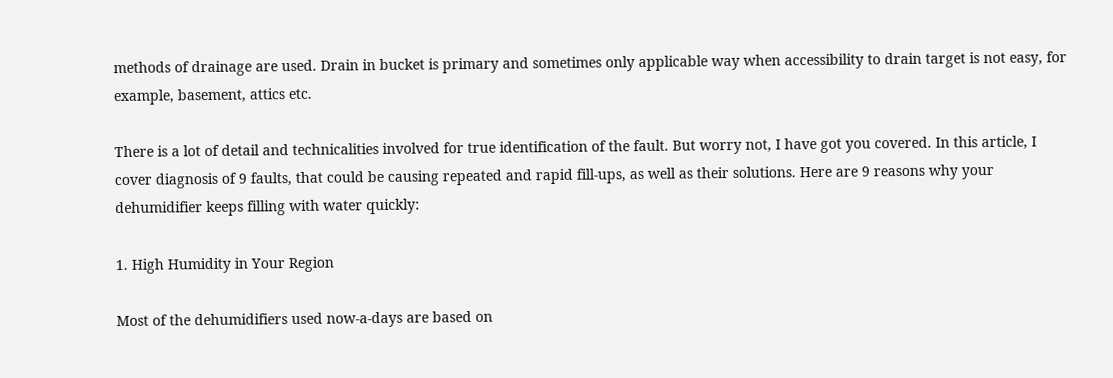methods of drainage are used. Drain in bucket is primary and sometimes only applicable way when accessibility to drain target is not easy, for example, basement, attics etc.

There is a lot of detail and technicalities involved for true identification of the fault. But worry not, I have got you covered. In this article, I cover diagnosis of 9 faults, that could be causing repeated and rapid fill-ups, as well as their solutions. Here are 9 reasons why your dehumidifier keeps filling with water quickly:

1. High Humidity in Your Region

Most of the dehumidifiers used now-a-days are based on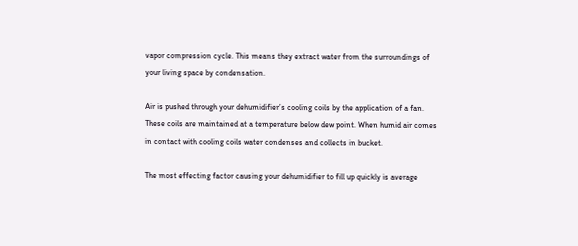vapor compression cycle. This means they extract water from the surroundings of your living space by condensation.

Air is pushed through your dehumidifier’s cooling coils by the application of a fan. These coils are maintained at a temperature below dew point. When humid air comes in contact with cooling coils water condenses and collects in bucket.

The most effecting factor causing your dehumidifier to fill up quickly is average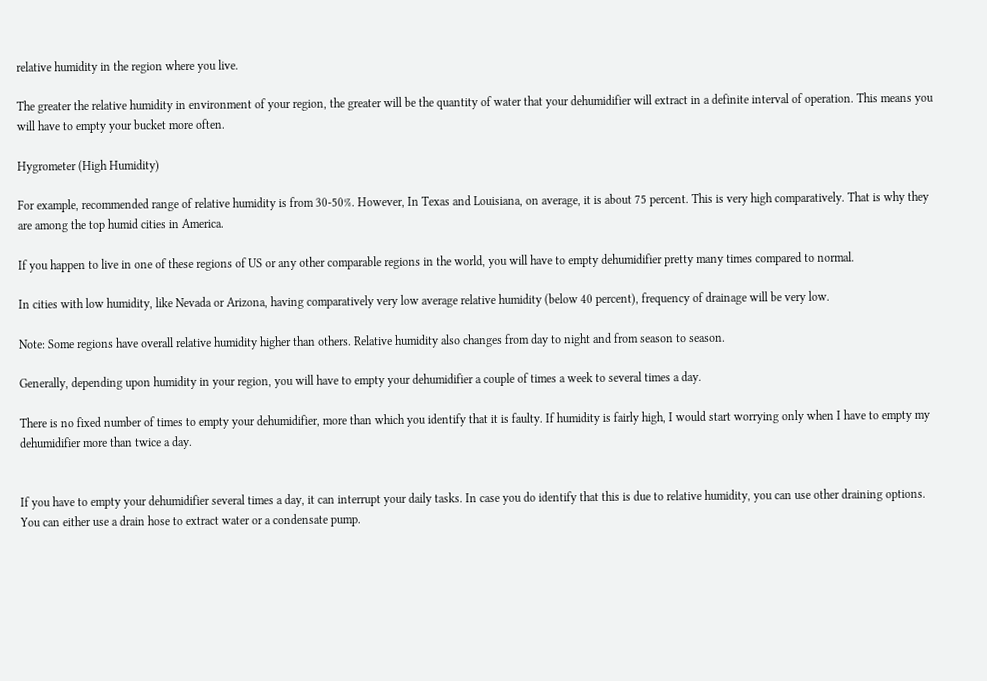relative humidity in the region where you live.

The greater the relative humidity in environment of your region, the greater will be the quantity of water that your dehumidifier will extract in a definite interval of operation. This means you will have to empty your bucket more often.

Hygrometer (High Humidity)

For example, recommended range of relative humidity is from 30-50%. However, In Texas and Louisiana, on average, it is about 75 percent. This is very high comparatively. That is why they are among the top humid cities in America.

If you happen to live in one of these regions of US or any other comparable regions in the world, you will have to empty dehumidifier pretty many times compared to normal.

In cities with low humidity, like Nevada or Arizona, having comparatively very low average relative humidity (below 40 percent), frequency of drainage will be very low.

Note: Some regions have overall relative humidity higher than others. Relative humidity also changes from day to night and from season to season.

Generally, depending upon humidity in your region, you will have to empty your dehumidifier a couple of times a week to several times a day.

There is no fixed number of times to empty your dehumidifier, more than which you identify that it is faulty. If humidity is fairly high, I would start worrying only when I have to empty my dehumidifier more than twice a day.


If you have to empty your dehumidifier several times a day, it can interrupt your daily tasks. In case you do identify that this is due to relative humidity, you can use other draining options. You can either use a drain hose to extract water or a condensate pump.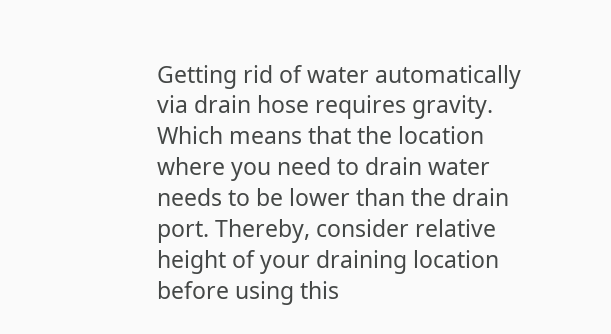Getting rid of water automatically via drain hose requires gravity. Which means that the location where you need to drain water needs to be lower than the drain port. Thereby, consider relative height of your draining location before using this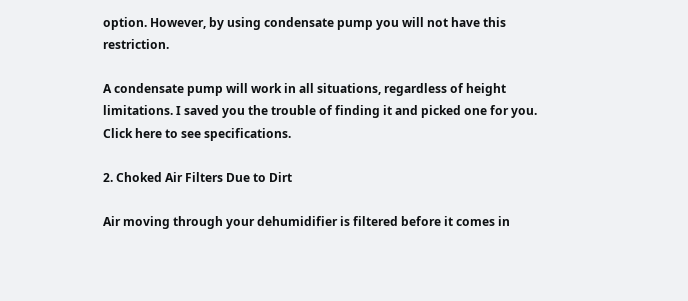option. However, by using condensate pump you will not have this restriction.

A condensate pump will work in all situations, regardless of height limitations. I saved you the trouble of finding it and picked one for you. Click here to see specifications.

2. Choked Air Filters Due to Dirt

Air moving through your dehumidifier is filtered before it comes in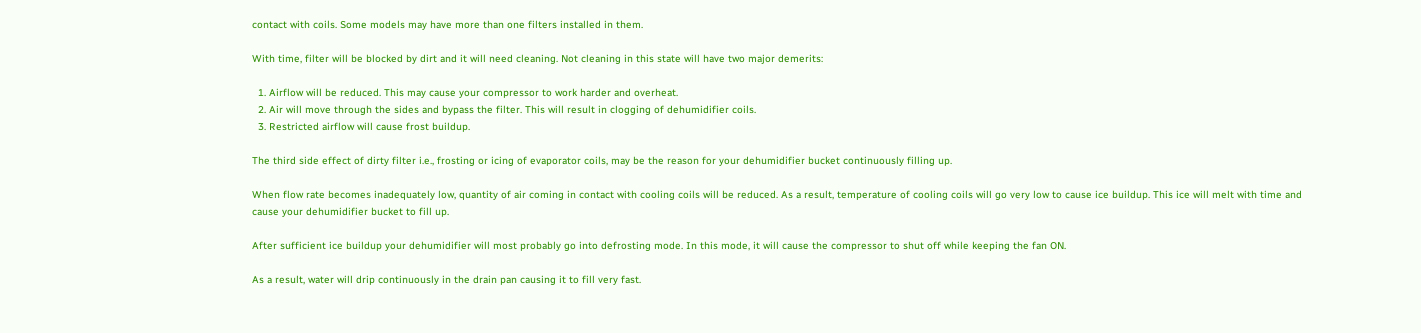contact with coils. Some models may have more than one filters installed in them.

With time, filter will be blocked by dirt and it will need cleaning. Not cleaning in this state will have two major demerits:

  1. Airflow will be reduced. This may cause your compressor to work harder and overheat.
  2. Air will move through the sides and bypass the filter. This will result in clogging of dehumidifier coils.
  3. Restricted airflow will cause frost buildup.

The third side effect of dirty filter i.e., frosting or icing of evaporator coils, may be the reason for your dehumidifier bucket continuously filling up.

When flow rate becomes inadequately low, quantity of air coming in contact with cooling coils will be reduced. As a result, temperature of cooling coils will go very low to cause ice buildup. This ice will melt with time and cause your dehumidifier bucket to fill up.

After sufficient ice buildup your dehumidifier will most probably go into defrosting mode. In this mode, it will cause the compressor to shut off while keeping the fan ON.

As a result, water will drip continuously in the drain pan causing it to fill very fast.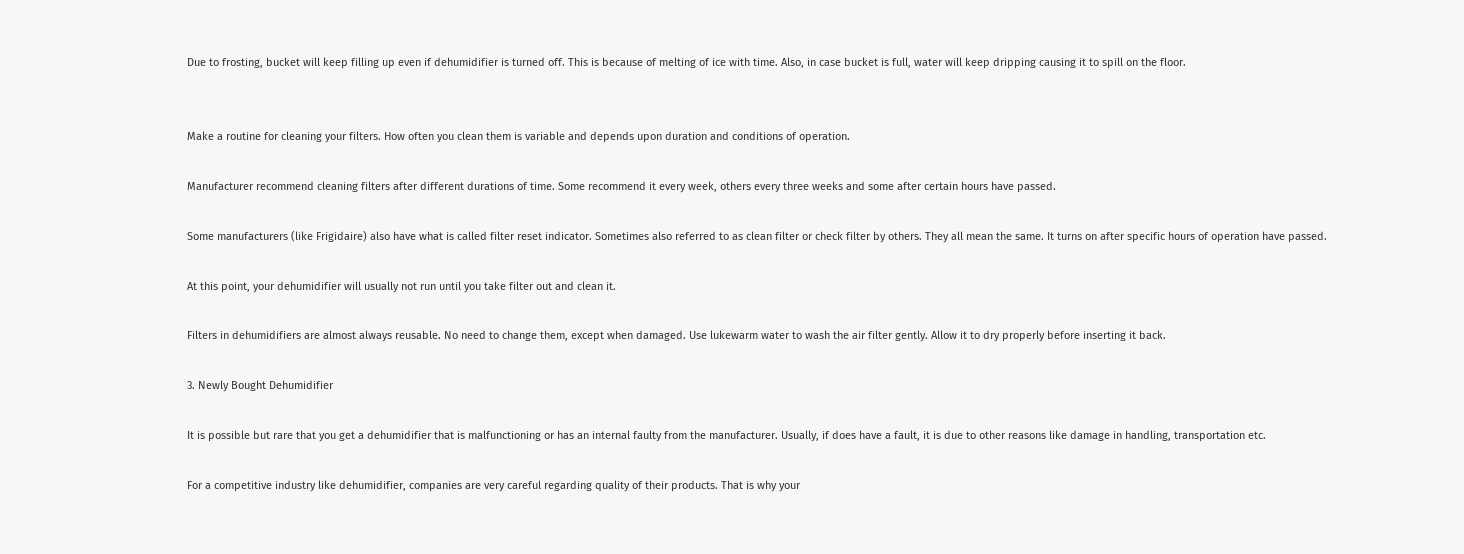Due to frosting, bucket will keep filling up even if dehumidifier is turned off. This is because of melting of ice with time. Also, in case bucket is full, water will keep dripping causing it to spill on the floor.


Make a routine for cleaning your filters. How often you clean them is variable and depends upon duration and conditions of operation.

Manufacturer recommend cleaning filters after different durations of time. Some recommend it every week, others every three weeks and some after certain hours have passed.

Some manufacturers (like Frigidaire) also have what is called filter reset indicator. Sometimes also referred to as clean filter or check filter by others. They all mean the same. It turns on after specific hours of operation have passed.

At this point, your dehumidifier will usually not run until you take filter out and clean it.

Filters in dehumidifiers are almost always reusable. No need to change them, except when damaged. Use lukewarm water to wash the air filter gently. Allow it to dry properly before inserting it back.

3. Newly Bought Dehumidifier

It is possible but rare that you get a dehumidifier that is malfunctioning or has an internal faulty from the manufacturer. Usually, if does have a fault, it is due to other reasons like damage in handling, transportation etc.

For a competitive industry like dehumidifier, companies are very careful regarding quality of their products. That is why your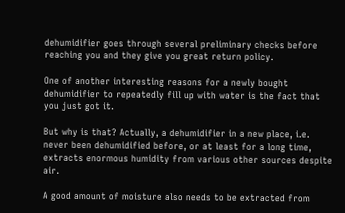dehumidifier goes through several preliminary checks before reaching you and they give you great return policy.

One of another interesting reasons for a newly bought dehumidifier to repeatedly fill up with water is the fact that you just got it.

But why is that? Actually, a dehumidifier in a new place, i.e. never been dehumidified before, or at least for a long time, extracts enormous humidity from various other sources despite air.

A good amount of moisture also needs to be extracted from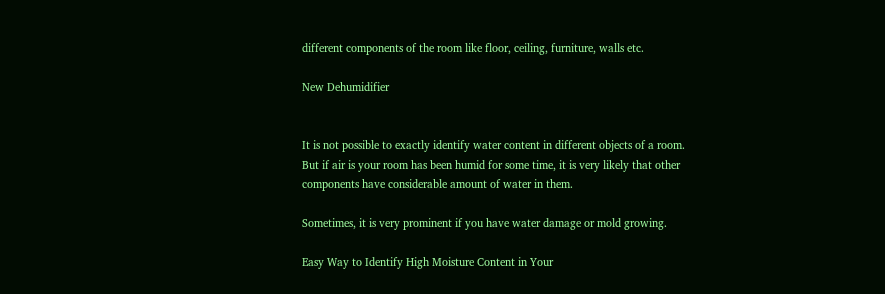different components of the room like floor, ceiling, furniture, walls etc.

New Dehumidifier


It is not possible to exactly identify water content in different objects of a room. But if air is your room has been humid for some time, it is very likely that other components have considerable amount of water in them.

Sometimes, it is very prominent if you have water damage or mold growing.

Easy Way to Identify High Moisture Content in Your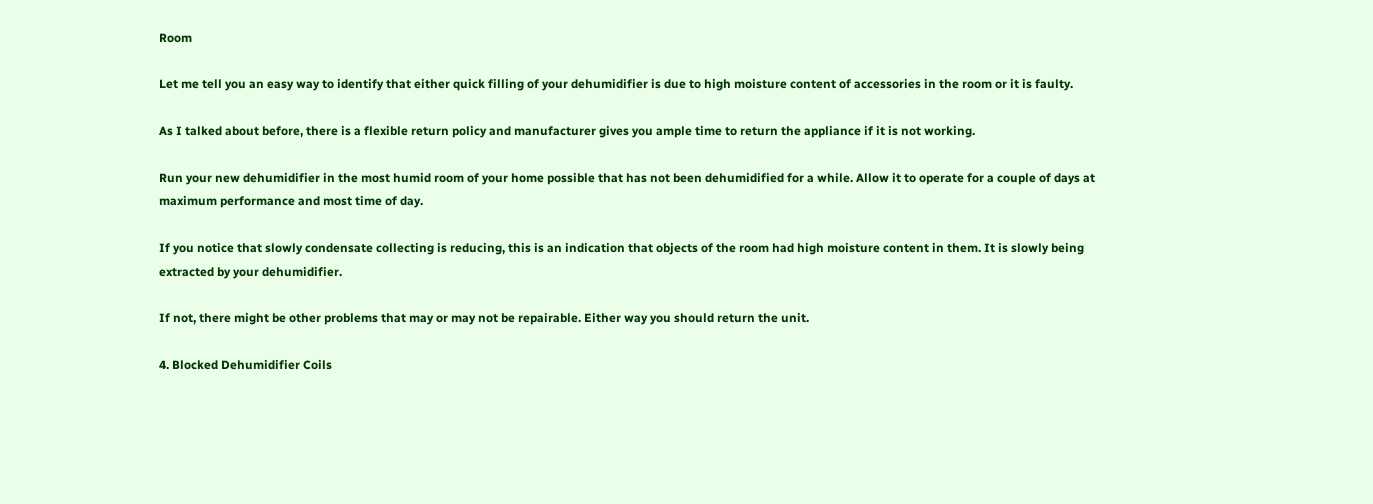Room

Let me tell you an easy way to identify that either quick filling of your dehumidifier is due to high moisture content of accessories in the room or it is faulty.

As I talked about before, there is a flexible return policy and manufacturer gives you ample time to return the appliance if it is not working.

Run your new dehumidifier in the most humid room of your home possible that has not been dehumidified for a while. Allow it to operate for a couple of days at maximum performance and most time of day.

If you notice that slowly condensate collecting is reducing, this is an indication that objects of the room had high moisture content in them. It is slowly being extracted by your dehumidifier.

If not, there might be other problems that may or may not be repairable. Either way you should return the unit.

4. Blocked Dehumidifier Coils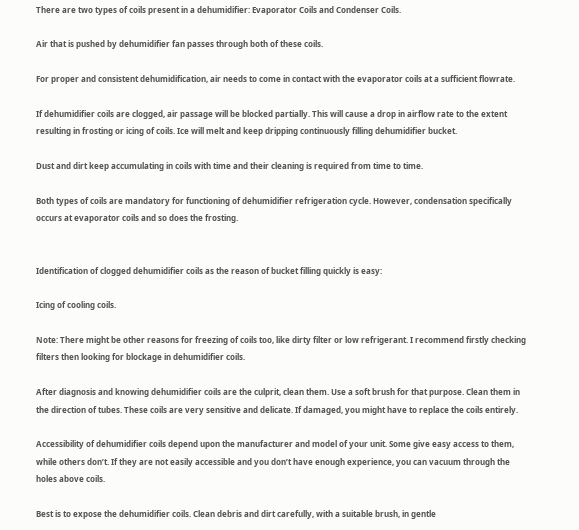There are two types of coils present in a dehumidifier: Evaporator Coils and Condenser Coils.

Air that is pushed by dehumidifier fan passes through both of these coils.

For proper and consistent dehumidification, air needs to come in contact with the evaporator coils at a sufficient flowrate.

If dehumidifier coils are clogged, air passage will be blocked partially. This will cause a drop in airflow rate to the extent resulting in frosting or icing of coils. Ice will melt and keep dripping continuously filling dehumidifier bucket.

Dust and dirt keep accumulating in coils with time and their cleaning is required from time to time.

Both types of coils are mandatory for functioning of dehumidifier refrigeration cycle. However, condensation specifically occurs at evaporator coils and so does the frosting.


Identification of clogged dehumidifier coils as the reason of bucket filling quickly is easy:

Icing of cooling coils.

Note: There might be other reasons for freezing of coils too, like dirty filter or low refrigerant. I recommend firstly checking filters then looking for blockage in dehumidifier coils.

After diagnosis and knowing dehumidifier coils are the culprit, clean them. Use a soft brush for that purpose. Clean them in the direction of tubes. These coils are very sensitive and delicate. If damaged, you might have to replace the coils entirely.

Accessibility of dehumidifier coils depend upon the manufacturer and model of your unit. Some give easy access to them, while others don’t. If they are not easily accessible and you don’t have enough experience, you can vacuum through the holes above coils.

Best is to expose the dehumidifier coils. Clean debris and dirt carefully, with a suitable brush, in gentle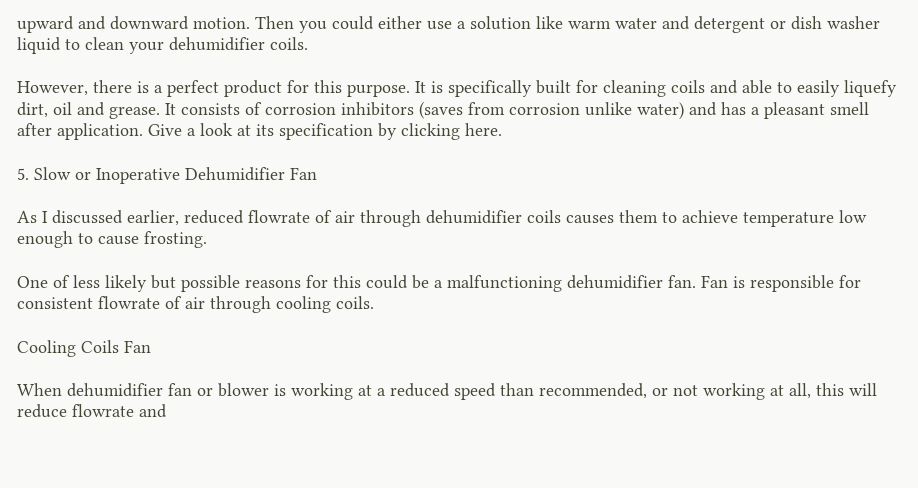upward and downward motion. Then you could either use a solution like warm water and detergent or dish washer liquid to clean your dehumidifier coils.

However, there is a perfect product for this purpose. It is specifically built for cleaning coils and able to easily liquefy dirt, oil and grease. It consists of corrosion inhibitors (saves from corrosion unlike water) and has a pleasant smell after application. Give a look at its specification by clicking here.

5. Slow or Inoperative Dehumidifier Fan

As I discussed earlier, reduced flowrate of air through dehumidifier coils causes them to achieve temperature low enough to cause frosting.

One of less likely but possible reasons for this could be a malfunctioning dehumidifier fan. Fan is responsible for consistent flowrate of air through cooling coils.

Cooling Coils Fan

When dehumidifier fan or blower is working at a reduced speed than recommended, or not working at all, this will reduce flowrate and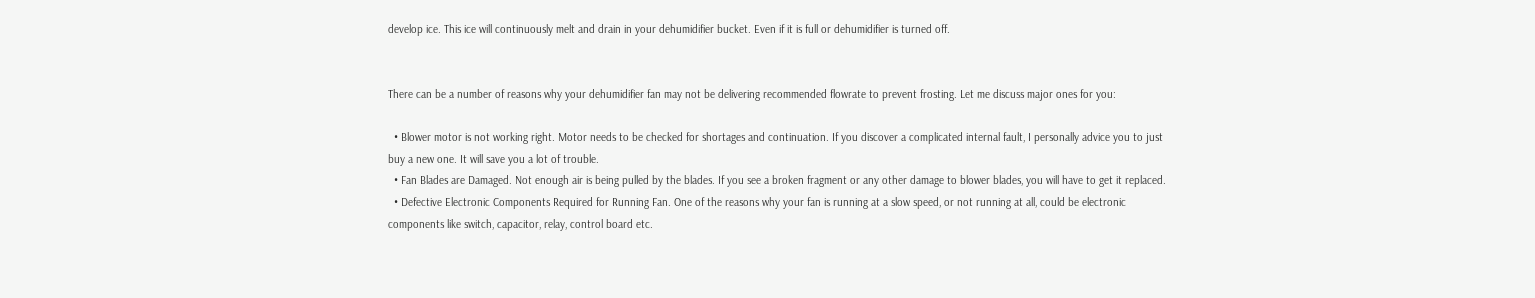develop ice. This ice will continuously melt and drain in your dehumidifier bucket. Even if it is full or dehumidifier is turned off.


There can be a number of reasons why your dehumidifier fan may not be delivering recommended flowrate to prevent frosting. Let me discuss major ones for you:

  • Blower motor is not working right. Motor needs to be checked for shortages and continuation. If you discover a complicated internal fault, I personally advice you to just buy a new one. It will save you a lot of trouble.
  • Fan Blades are Damaged. Not enough air is being pulled by the blades. If you see a broken fragment or any other damage to blower blades, you will have to get it replaced.
  • Defective Electronic Components Required for Running Fan. One of the reasons why your fan is running at a slow speed, or not running at all, could be electronic components like switch, capacitor, relay, control board etc.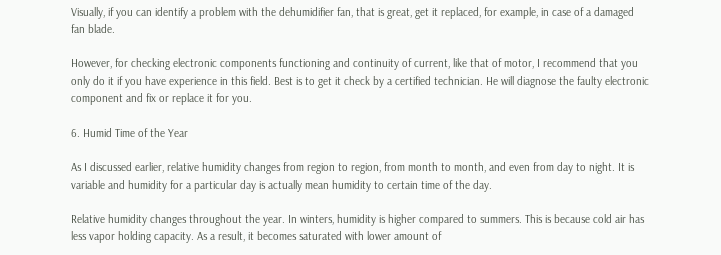Visually, if you can identify a problem with the dehumidifier fan, that is great, get it replaced, for example, in case of a damaged fan blade.

However, for checking electronic components functioning and continuity of current, like that of motor, I recommend that you only do it if you have experience in this field. Best is to get it check by a certified technician. He will diagnose the faulty electronic component and fix or replace it for you.

6. Humid Time of the Year

As I discussed earlier, relative humidity changes from region to region, from month to month, and even from day to night. It is variable and humidity for a particular day is actually mean humidity to certain time of the day.

Relative humidity changes throughout the year. In winters, humidity is higher compared to summers. This is because cold air has less vapor holding capacity. As a result, it becomes saturated with lower amount of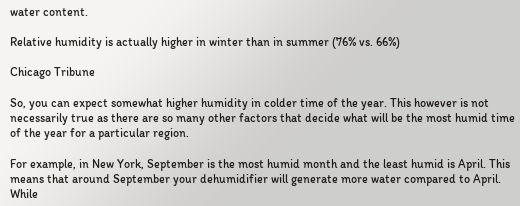water content.

Relative humidity is actually higher in winter than in summer (76% vs. 66%)

Chicago Tribune

So, you can expect somewhat higher humidity in colder time of the year. This however is not necessarily true as there are so many other factors that decide what will be the most humid time of the year for a particular region.

For example, in New York, September is the most humid month and the least humid is April. This means that around September your dehumidifier will generate more water compared to April. While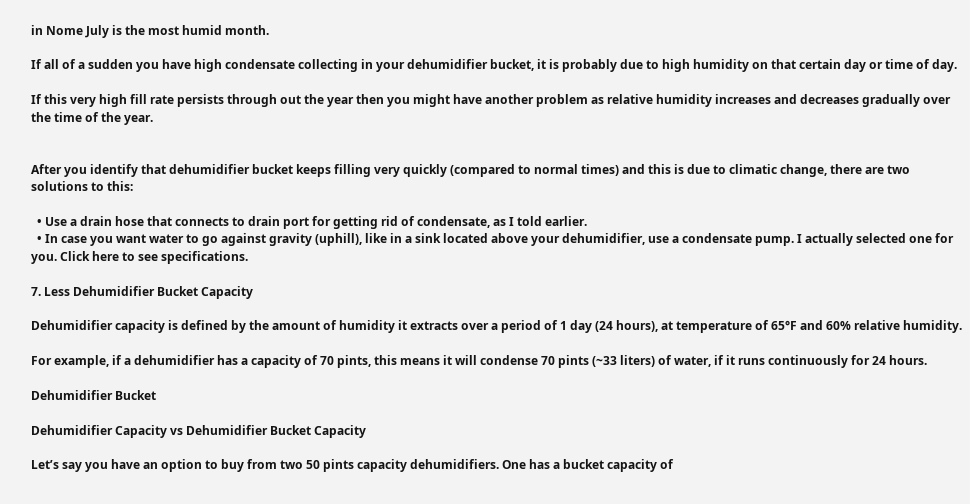in Nome July is the most humid month.

If all of a sudden you have high condensate collecting in your dehumidifier bucket, it is probably due to high humidity on that certain day or time of day.

If this very high fill rate persists through out the year then you might have another problem as relative humidity increases and decreases gradually over the time of the year.


After you identify that dehumidifier bucket keeps filling very quickly (compared to normal times) and this is due to climatic change, there are two solutions to this:

  • Use a drain hose that connects to drain port for getting rid of condensate, as I told earlier.
  • In case you want water to go against gravity (uphill), like in a sink located above your dehumidifier, use a condensate pump. I actually selected one for you. Click here to see specifications.

7. Less Dehumidifier Bucket Capacity

Dehumidifier capacity is defined by the amount of humidity it extracts over a period of 1 day (24 hours), at temperature of 65°F and 60% relative humidity.

For example, if a dehumidifier has a capacity of 70 pints, this means it will condense 70 pints (~33 liters) of water, if it runs continuously for 24 hours.

Dehumidifier Bucket

Dehumidifier Capacity vs Dehumidifier Bucket Capacity

Let’s say you have an option to buy from two 50 pints capacity dehumidifiers. One has a bucket capacity of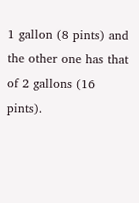1 gallon (8 pints) and the other one has that of 2 gallons (16 pints).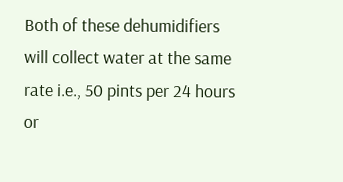Both of these dehumidifiers will collect water at the same rate i.e., 50 pints per 24 hours or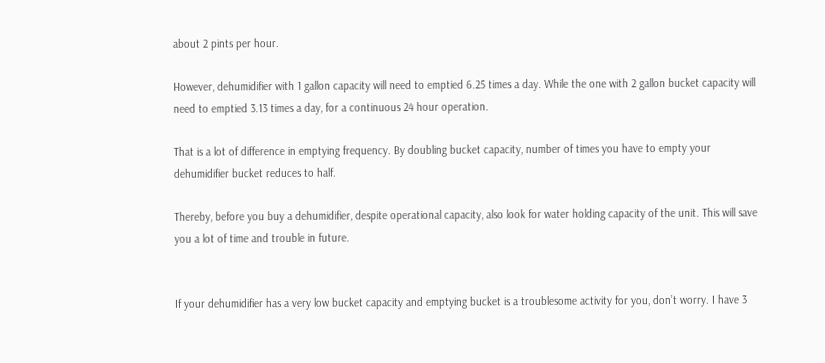about 2 pints per hour.

However, dehumidifier with 1 gallon capacity will need to emptied 6.25 times a day. While the one with 2 gallon bucket capacity will need to emptied 3.13 times a day, for a continuous 24 hour operation.

That is a lot of difference in emptying frequency. By doubling bucket capacity, number of times you have to empty your dehumidifier bucket reduces to half.

Thereby, before you buy a dehumidifier, despite operational capacity, also look for water holding capacity of the unit. This will save you a lot of time and trouble in future.


If your dehumidifier has a very low bucket capacity and emptying bucket is a troublesome activity for you, don’t worry. I have 3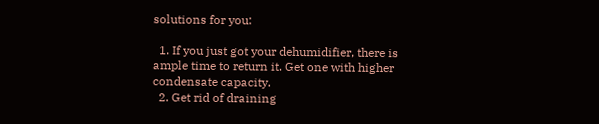solutions for you:

  1. If you just got your dehumidifier, there is ample time to return it. Get one with higher condensate capacity.
  2. Get rid of draining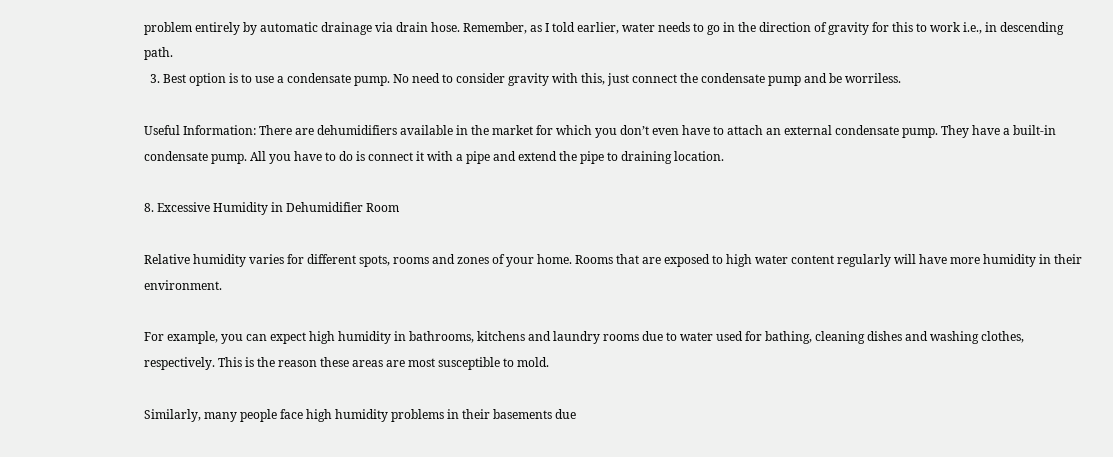problem entirely by automatic drainage via drain hose. Remember, as I told earlier, water needs to go in the direction of gravity for this to work i.e., in descending path.
  3. Best option is to use a condensate pump. No need to consider gravity with this, just connect the condensate pump and be worriless.

Useful Information: There are dehumidifiers available in the market for which you don’t even have to attach an external condensate pump. They have a built-in condensate pump. All you have to do is connect it with a pipe and extend the pipe to draining location.

8. Excessive Humidity in Dehumidifier Room

Relative humidity varies for different spots, rooms and zones of your home. Rooms that are exposed to high water content regularly will have more humidity in their environment.

For example, you can expect high humidity in bathrooms, kitchens and laundry rooms due to water used for bathing, cleaning dishes and washing clothes, respectively. This is the reason these areas are most susceptible to mold.

Similarly, many people face high humidity problems in their basements due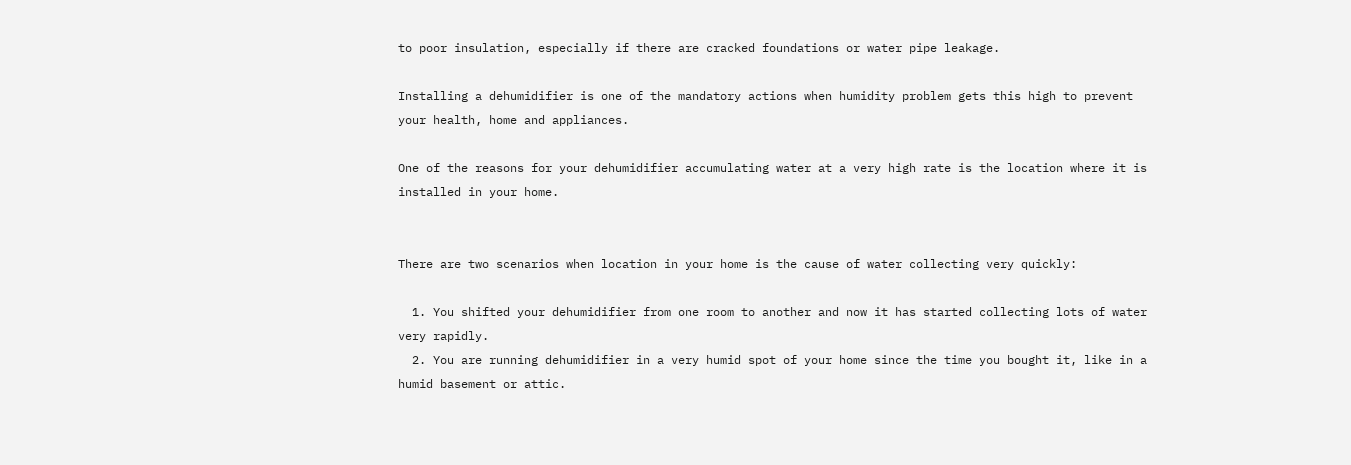to poor insulation, especially if there are cracked foundations or water pipe leakage.

Installing a dehumidifier is one of the mandatory actions when humidity problem gets this high to prevent your health, home and appliances.

One of the reasons for your dehumidifier accumulating water at a very high rate is the location where it is installed in your home.


There are two scenarios when location in your home is the cause of water collecting very quickly:

  1. You shifted your dehumidifier from one room to another and now it has started collecting lots of water very rapidly.
  2. You are running dehumidifier in a very humid spot of your home since the time you bought it, like in a humid basement or attic.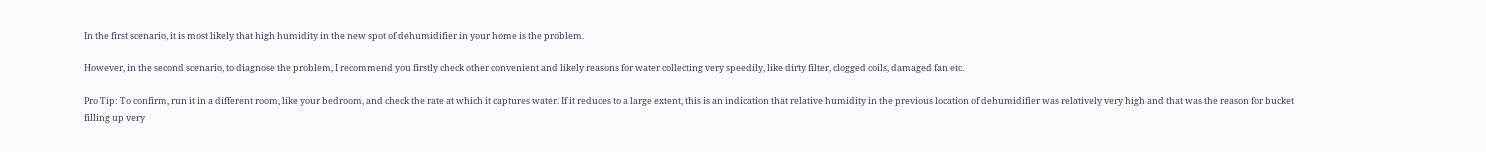In the first scenario, it is most likely that high humidity in the new spot of dehumidifier in your home is the problem.

However, in the second scenario, to diagnose the problem, I recommend you firstly check other convenient and likely reasons for water collecting very speedily, like dirty filter, clogged coils, damaged fan etc.

Pro Tip: To confirm, run it in a different room, like your bedroom, and check the rate at which it captures water. If it reduces to a large extent, this is an indication that relative humidity in the previous location of dehumidifier was relatively very high and that was the reason for bucket filling up very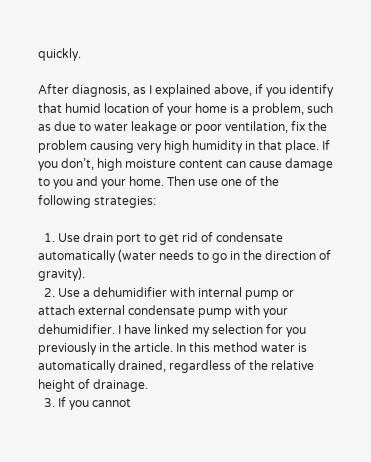quickly.

After diagnosis, as I explained above, if you identify that humid location of your home is a problem, such as due to water leakage or poor ventilation, fix the problem causing very high humidity in that place. If you don’t, high moisture content can cause damage to you and your home. Then use one of the following strategies:

  1. Use drain port to get rid of condensate automatically (water needs to go in the direction of gravity).
  2. Use a dehumidifier with internal pump or attach external condensate pump with your dehumidifier. I have linked my selection for you previously in the article. In this method water is automatically drained, regardless of the relative height of drainage.
  3. If you cannot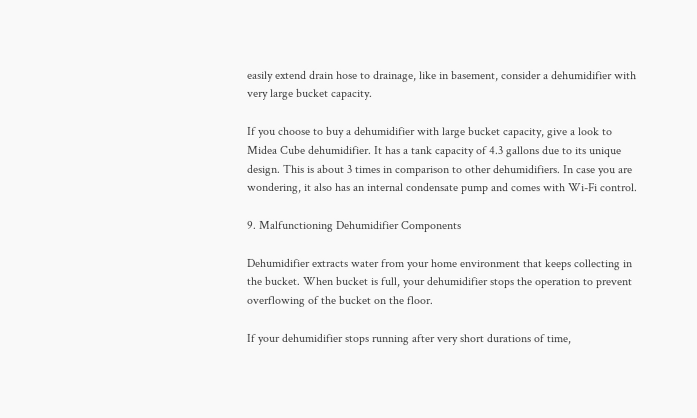easily extend drain hose to drainage, like in basement, consider a dehumidifier with very large bucket capacity.

If you choose to buy a dehumidifier with large bucket capacity, give a look to Midea Cube dehumidifier. It has a tank capacity of 4.3 gallons due to its unique design. This is about 3 times in comparison to other dehumidifiers. In case you are wondering, it also has an internal condensate pump and comes with Wi-Fi control.

9. Malfunctioning Dehumidifier Components

Dehumidifier extracts water from your home environment that keeps collecting in the bucket. When bucket is full, your dehumidifier stops the operation to prevent overflowing of the bucket on the floor.

If your dehumidifier stops running after very short durations of time,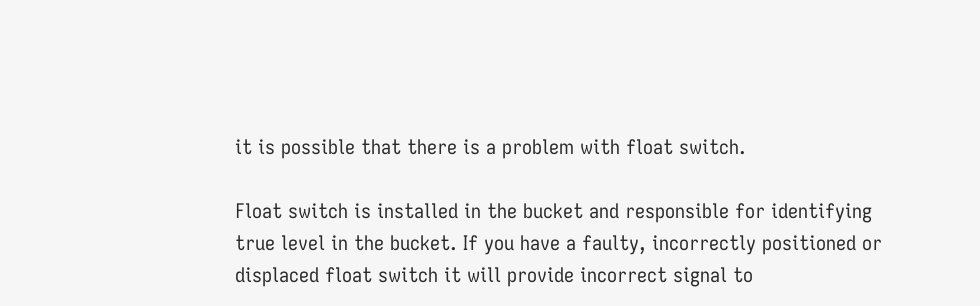it is possible that there is a problem with float switch.

Float switch is installed in the bucket and responsible for identifying true level in the bucket. If you have a faulty, incorrectly positioned or displaced float switch it will provide incorrect signal to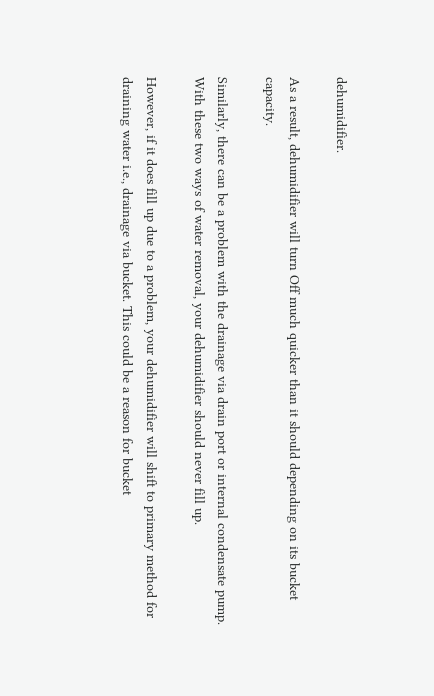dehumidifier.

As a result, dehumidifier will turn Off much quicker than it should depending on its bucket capacity.

Similarly, there can be a problem with the drainage via drain port or internal condensate pump. With these two ways of water removal, your dehumidifier should never fill up.

However, if it does fill up due to a problem, your dehumidifier will shift to primary method for draining water i.e., drainage via bucket. This could be a reason for bucket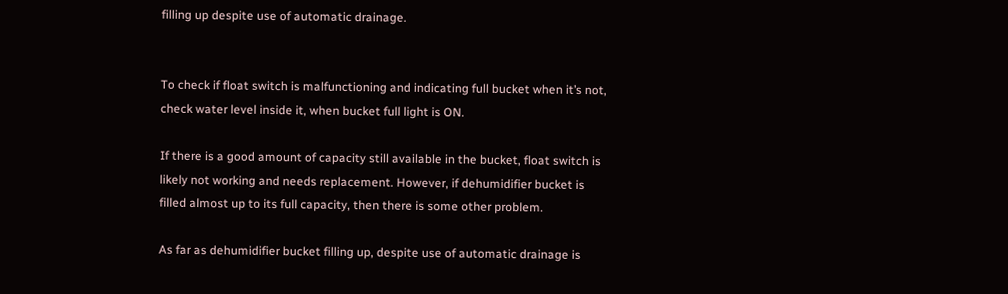filling up despite use of automatic drainage.


To check if float switch is malfunctioning and indicating full bucket when it’s not, check water level inside it, when bucket full light is ON.

If there is a good amount of capacity still available in the bucket, float switch is likely not working and needs replacement. However, if dehumidifier bucket is filled almost up to its full capacity, then there is some other problem.

As far as dehumidifier bucket filling up, despite use of automatic drainage is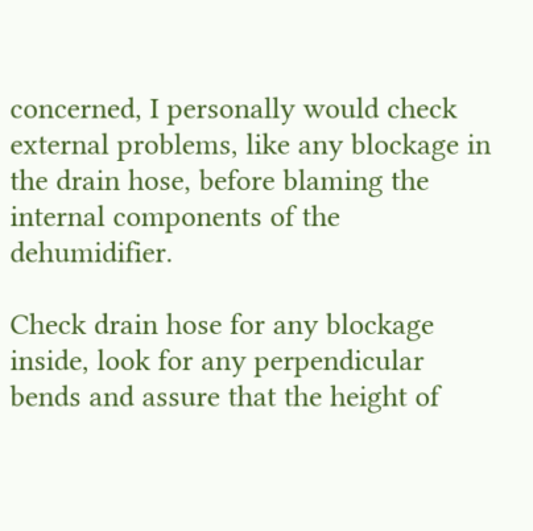concerned, I personally would check external problems, like any blockage in the drain hose, before blaming the internal components of the dehumidifier.

Check drain hose for any blockage inside, look for any perpendicular bends and assure that the height of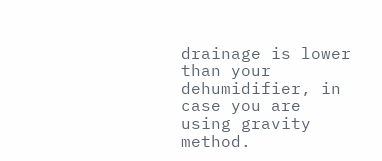drainage is lower than your dehumidifier, in case you are using gravity method.